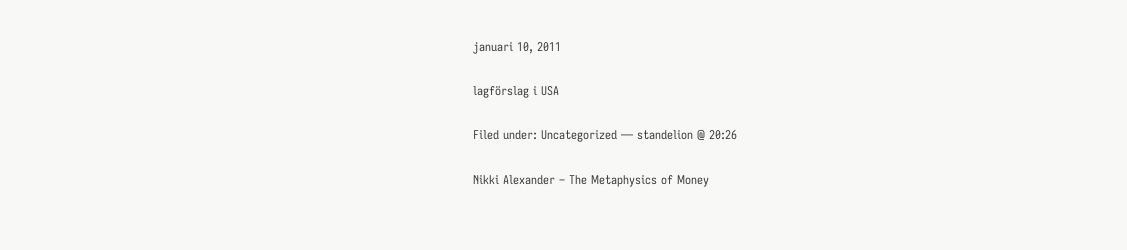januari 10, 2011

lagförslag i USA

Filed under: Uncategorized — standelion @ 20:26

Nikki Alexander – The Metaphysics of Money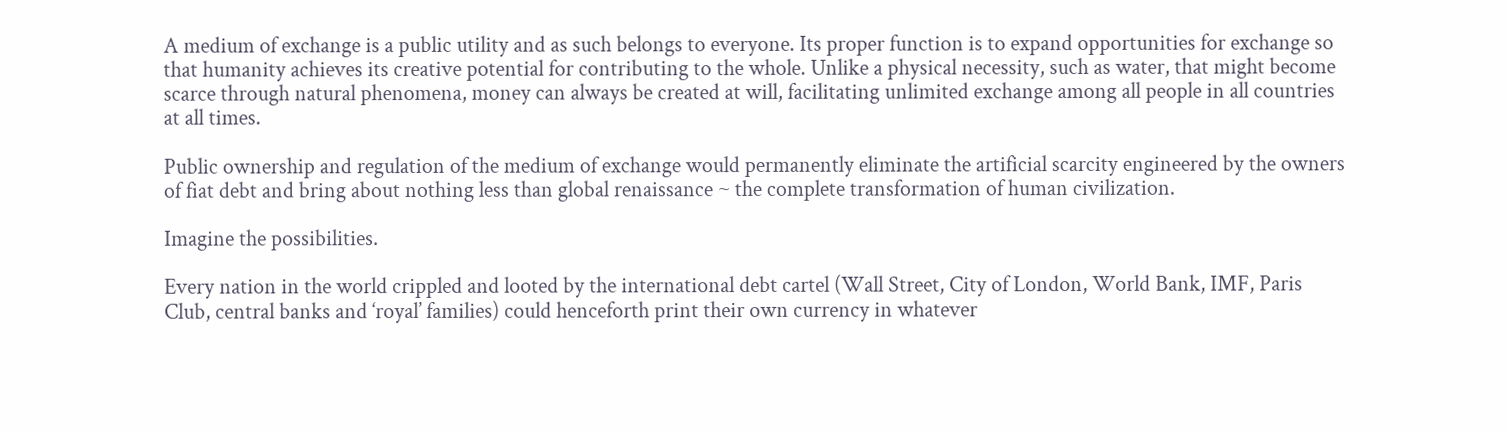A medium of exchange is a public utility and as such belongs to everyone. Its proper function is to expand opportunities for exchange so that humanity achieves its creative potential for contributing to the whole. Unlike a physical necessity, such as water, that might become scarce through natural phenomena, money can always be created at will, facilitating unlimited exchange among all people in all countries at all times.

Public ownership and regulation of the medium of exchange would permanently eliminate the artificial scarcity engineered by the owners of fiat debt and bring about nothing less than global renaissance ~ the complete transformation of human civilization.

Imagine the possibilities.

Every nation in the world crippled and looted by the international debt cartel (Wall Street, City of London, World Bank, IMF, Paris Club, central banks and ‘royal’ families) could henceforth print their own currency in whatever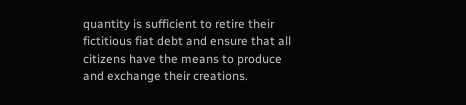quantity is sufficient to retire their fictitious fiat debt and ensure that all citizens have the means to produce and exchange their creations.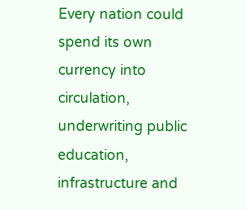Every nation could spend its own currency into circulation, underwriting public education, infrastructure and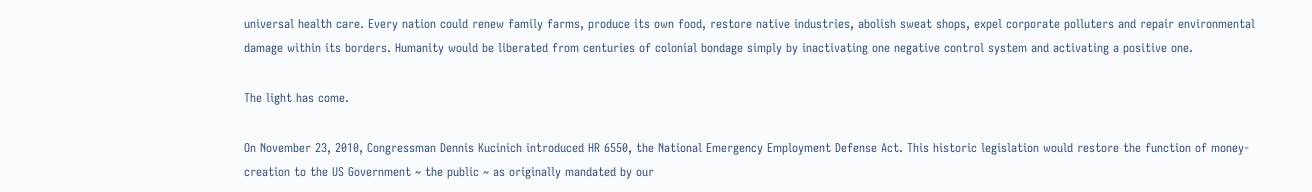universal health care. Every nation could renew family farms, produce its own food, restore native industries, abolish sweat shops, expel corporate polluters and repair environmental damage within its borders. Humanity would be liberated from centuries of colonial bondage simply by inactivating one negative control system and activating a positive one.

The light has come.

On November 23, 2010, Congressman Dennis Kucinich introduced HR 6550, the National Emergency Employment Defense Act. This historic legislation would restore the function of money-creation to the US Government ~ the public ~ as originally mandated by our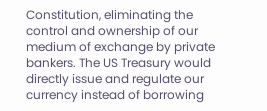Constitution, eliminating the control and ownership of our medium of exchange by private bankers. The US Treasury would directly issue and regulate our currency instead of borrowing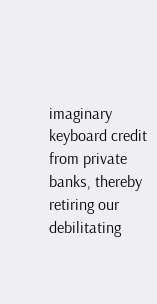imaginary keyboard credit from private banks, thereby retiring our debilitating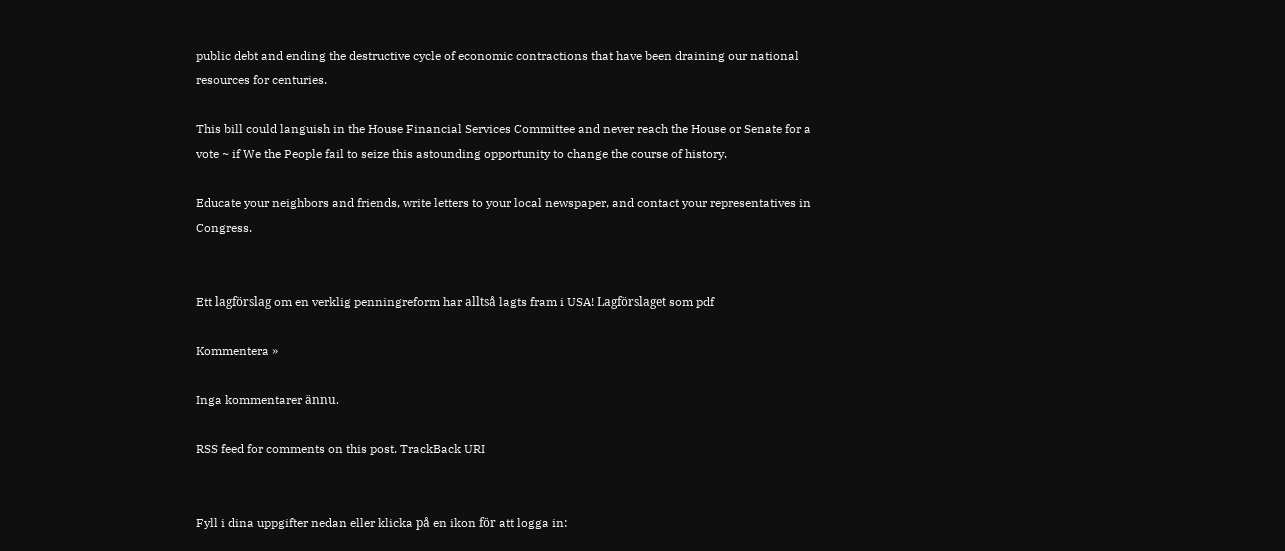public debt and ending the destructive cycle of economic contractions that have been draining our national resources for centuries.

This bill could languish in the House Financial Services Committee and never reach the House or Senate for a vote ~ if We the People fail to seize this astounding opportunity to change the course of history.

Educate your neighbors and friends, write letters to your local newspaper, and contact your representatives in Congress.


Ett lagförslag om en verklig penningreform har alltså lagts fram i USA! Lagförslaget som pdf

Kommentera »

Inga kommentarer ännu.

RSS feed for comments on this post. TrackBack URI


Fyll i dina uppgifter nedan eller klicka på en ikon för att logga in: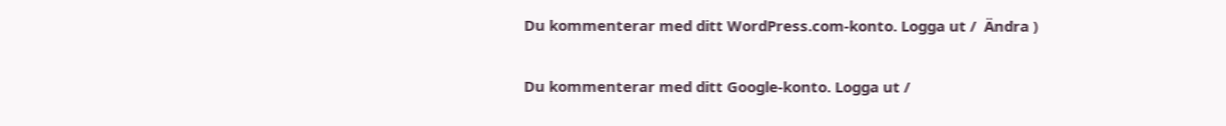Du kommenterar med ditt WordPress.com-konto. Logga ut /  Ändra )


Du kommenterar med ditt Google-konto. Logga ut /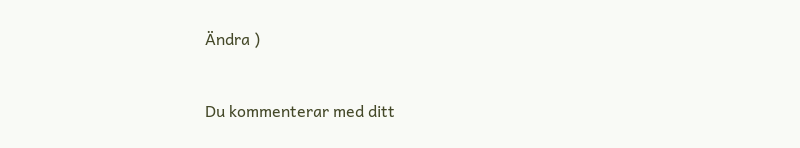Ändra )


Du kommenterar med ditt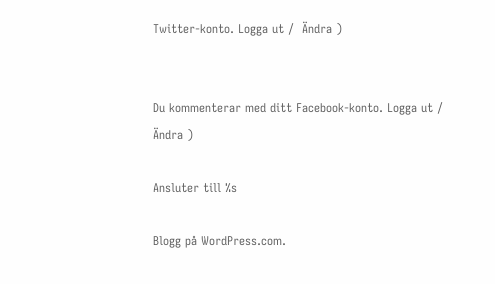Twitter-konto. Logga ut /  Ändra )


Du kommenterar med ditt Facebook-konto. Logga ut /  Ändra )

Ansluter till %s

Blogg på WordPress.com.